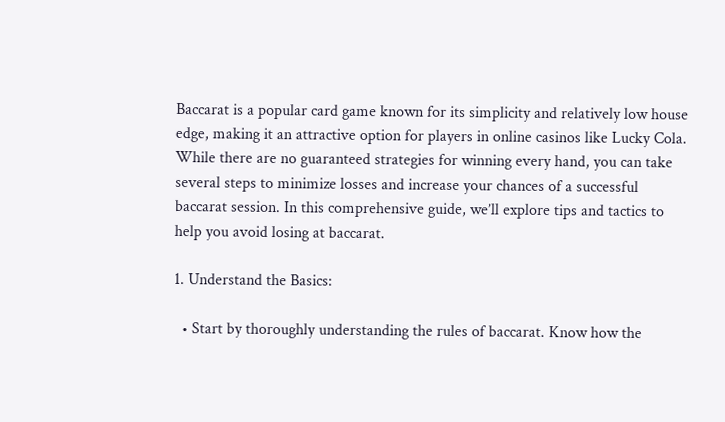Baccarat is a popular card game known for its simplicity and relatively low house edge, making it an attractive option for players in online casinos like Lucky Cola. While there are no guaranteed strategies for winning every hand, you can take several steps to minimize losses and increase your chances of a successful baccarat session. In this comprehensive guide, we’ll explore tips and tactics to help you avoid losing at baccarat.

1. Understand the Basics:

  • Start by thoroughly understanding the rules of baccarat. Know how the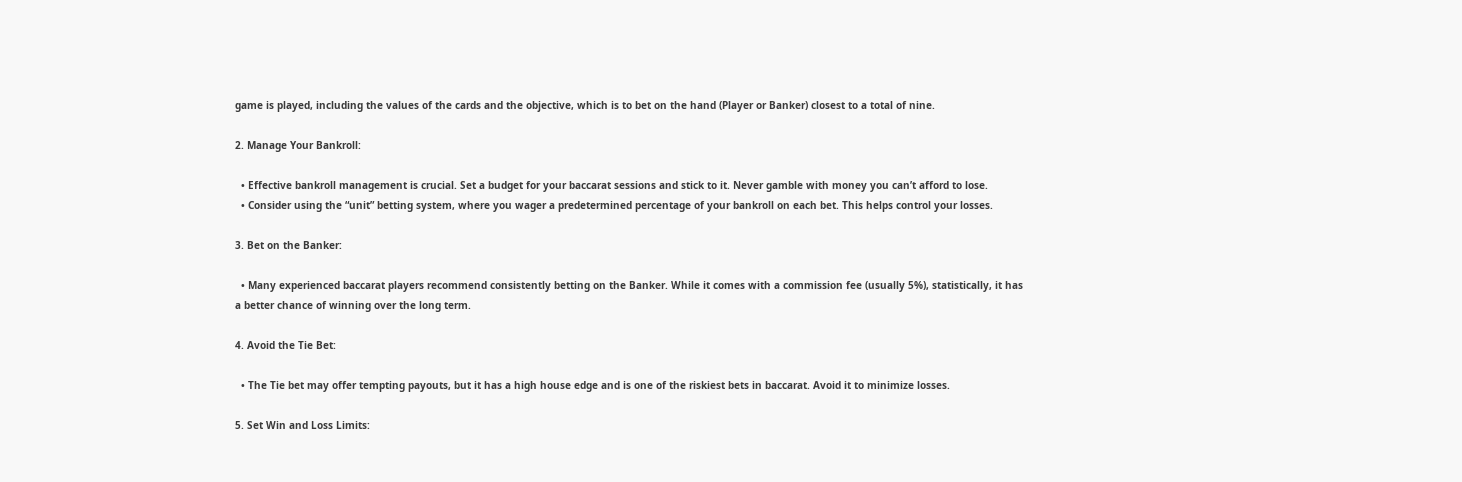game is played, including the values of the cards and the objective, which is to bet on the hand (Player or Banker) closest to a total of nine.

2. Manage Your Bankroll:

  • Effective bankroll management is crucial. Set a budget for your baccarat sessions and stick to it. Never gamble with money you can’t afford to lose.
  • Consider using the “unit” betting system, where you wager a predetermined percentage of your bankroll on each bet. This helps control your losses.

3. Bet on the Banker:

  • Many experienced baccarat players recommend consistently betting on the Banker. While it comes with a commission fee (usually 5%), statistically, it has a better chance of winning over the long term.

4. Avoid the Tie Bet:

  • The Tie bet may offer tempting payouts, but it has a high house edge and is one of the riskiest bets in baccarat. Avoid it to minimize losses.

5. Set Win and Loss Limits: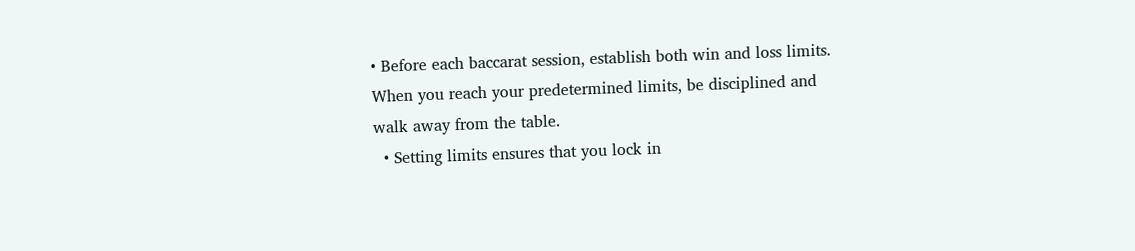• Before each baccarat session, establish both win and loss limits. When you reach your predetermined limits, be disciplined and walk away from the table.
  • Setting limits ensures that you lock in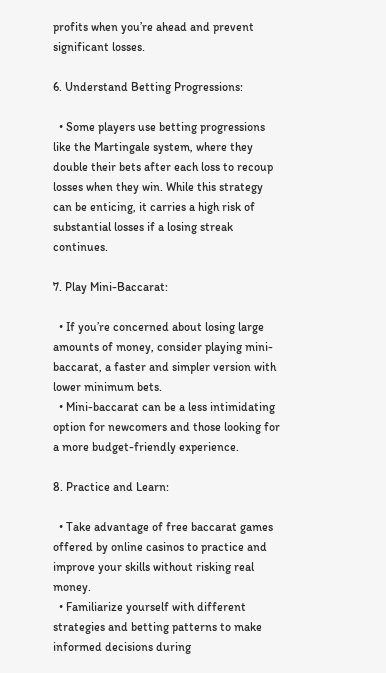profits when you’re ahead and prevent significant losses.

6. Understand Betting Progressions:

  • Some players use betting progressions like the Martingale system, where they double their bets after each loss to recoup losses when they win. While this strategy can be enticing, it carries a high risk of substantial losses if a losing streak continues.

7. Play Mini-Baccarat:

  • If you’re concerned about losing large amounts of money, consider playing mini-baccarat, a faster and simpler version with lower minimum bets.
  • Mini-baccarat can be a less intimidating option for newcomers and those looking for a more budget-friendly experience.

8. Practice and Learn:

  • Take advantage of free baccarat games offered by online casinos to practice and improve your skills without risking real money.
  • Familiarize yourself with different strategies and betting patterns to make informed decisions during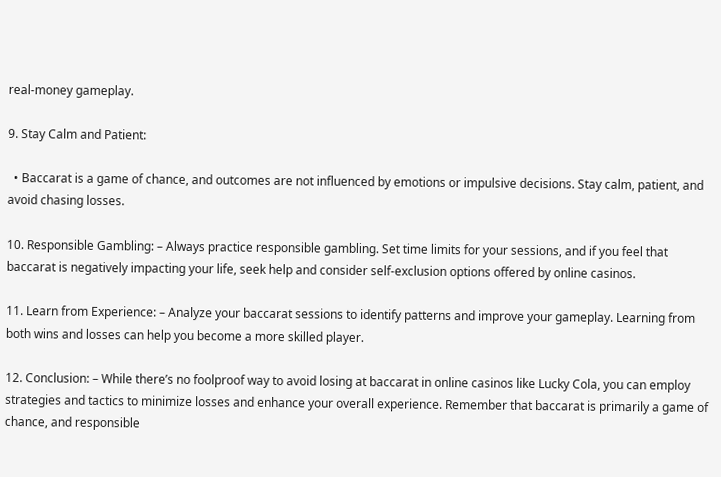real-money gameplay.

9. Stay Calm and Patient:

  • Baccarat is a game of chance, and outcomes are not influenced by emotions or impulsive decisions. Stay calm, patient, and avoid chasing losses.

10. Responsible Gambling: – Always practice responsible gambling. Set time limits for your sessions, and if you feel that baccarat is negatively impacting your life, seek help and consider self-exclusion options offered by online casinos.

11. Learn from Experience: – Analyze your baccarat sessions to identify patterns and improve your gameplay. Learning from both wins and losses can help you become a more skilled player.

12. Conclusion: – While there’s no foolproof way to avoid losing at baccarat in online casinos like Lucky Cola, you can employ strategies and tactics to minimize losses and enhance your overall experience. Remember that baccarat is primarily a game of chance, and responsible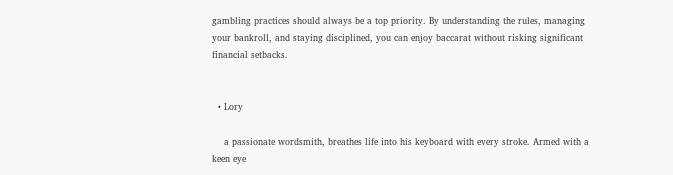gambling practices should always be a top priority. By understanding the rules, managing your bankroll, and staying disciplined, you can enjoy baccarat without risking significant financial setbacks.


  • Lory

    a passionate wordsmith, breathes life into his keyboard with every stroke. Armed with a keen eye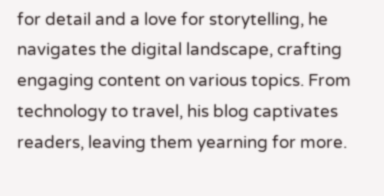for detail and a love for storytelling, he navigates the digital landscape, crafting engaging content on various topics. From technology to travel, his blog captivates readers, leaving them yearning for more.